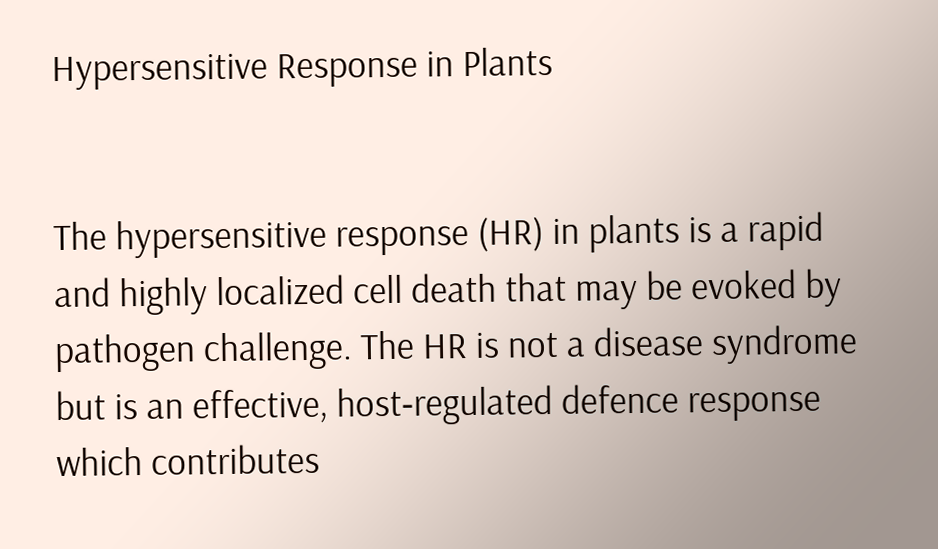Hypersensitive Response in Plants


The hypersensitive response (HR) in plants is a rapid and highly localized cell death that may be evoked by pathogen challenge. The HR is not a disease syndrome but is an effective, host‐regulated defence response which contributes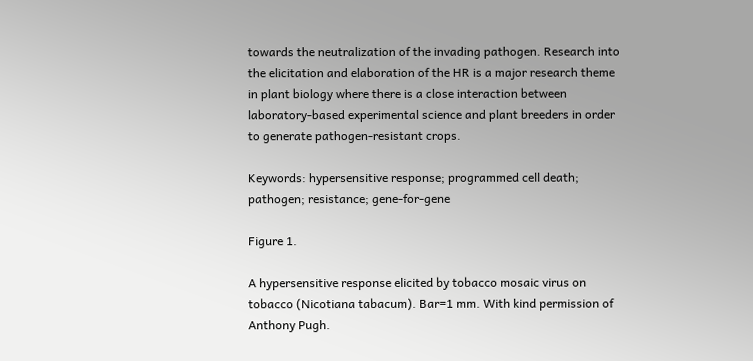towards the neutralization of the invading pathogen. Research into the elicitation and elaboration of the HR is a major research theme in plant biology where there is a close interaction between laboratory‐based experimental science and plant breeders in order to generate pathogen‐resistant crops.

Keywords: hypersensitive response; programmed cell death; pathogen; resistance; gene‐for‐gene

Figure 1.

A hypersensitive response elicited by tobacco mosaic virus on tobacco (Nicotiana tabacum). Bar=1 mm. With kind permission of Anthony Pugh.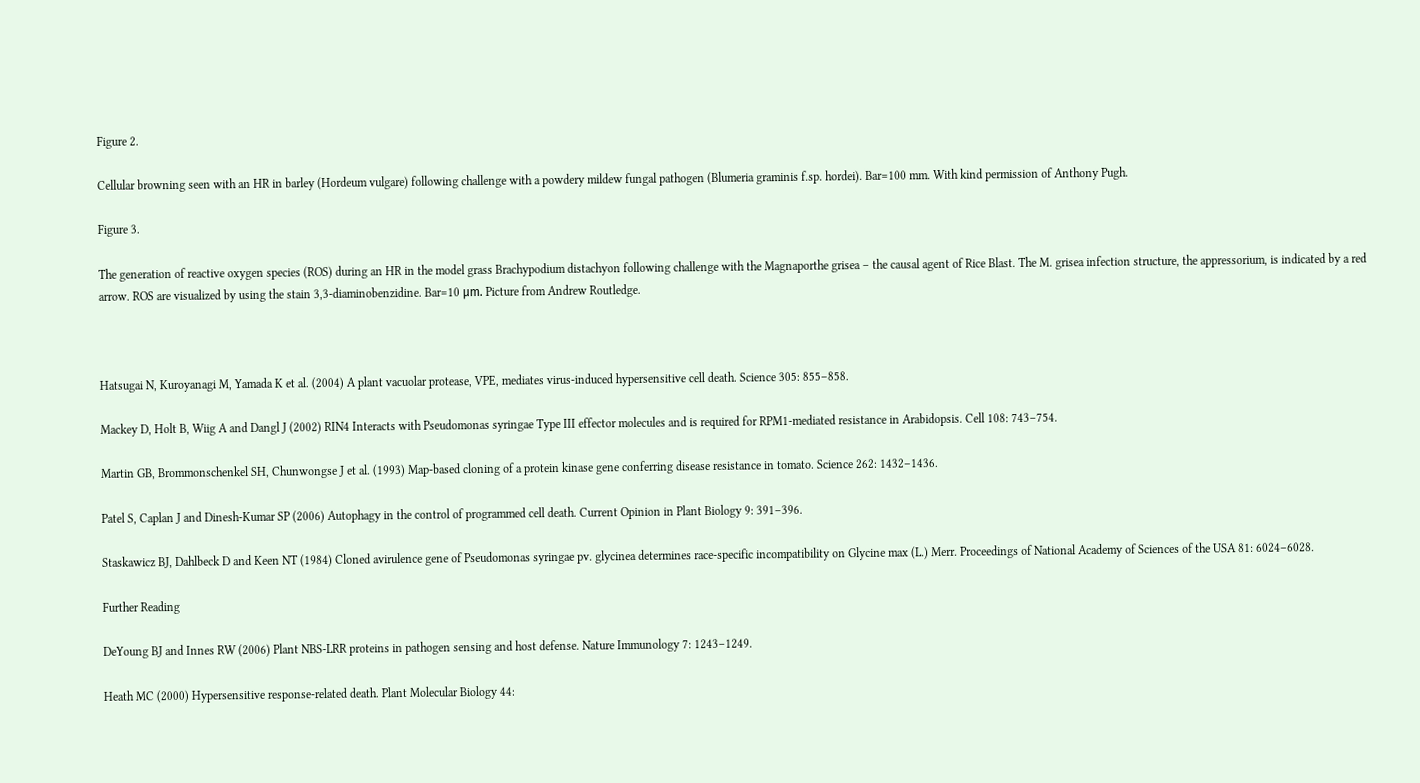Figure 2.

Cellular browning seen with an HR in barley (Hordeum vulgare) following challenge with a powdery mildew fungal pathogen (Blumeria graminis f.sp. hordei). Bar=100 mm. With kind permission of Anthony Pugh.

Figure 3.

The generation of reactive oxygen species (ROS) during an HR in the model grass Brachypodium distachyon following challenge with the Magnaporthe grisea – the causal agent of Rice Blast. The M. grisea infection structure, the appressorium, is indicated by a red arrow. ROS are visualized by using the stain 3,3‐diaminobenzidine. Bar=10 μm. Picture from Andrew Routledge.



Hatsugai N, Kuroyanagi M, Yamada K et al. (2004) A plant vacuolar protease, VPE, mediates virus‐induced hypersensitive cell death. Science 305: 855–858.

Mackey D, Holt B, Wiig A and Dangl J (2002) RIN4 Interacts with Pseudomonas syringae Type III effector molecules and is required for RPM1‐mediated resistance in Arabidopsis. Cell 108: 743–754.

Martin GB, Brommonschenkel SH, Chunwongse J et al. (1993) Map‐based cloning of a protein kinase gene conferring disease resistance in tomato. Science 262: 1432–1436.

Patel S, Caplan J and Dinesh‐Kumar SP (2006) Autophagy in the control of programmed cell death. Current Opinion in Plant Biology 9: 391–396.

Staskawicz BJ, Dahlbeck D and Keen NT (1984) Cloned avirulence gene of Pseudomonas syringae pv. glycinea determines race‐specific incompatibility on Glycine max (L.) Merr. Proceedings of National Academy of Sciences of the USA 81: 6024–6028.

Further Reading

DeYoung BJ and Innes RW (2006) Plant NBS‐LRR proteins in pathogen sensing and host defense. Nature Immunology 7: 1243–1249.

Heath MC (2000) Hypersensitive response‐related death. Plant Molecular Biology 44: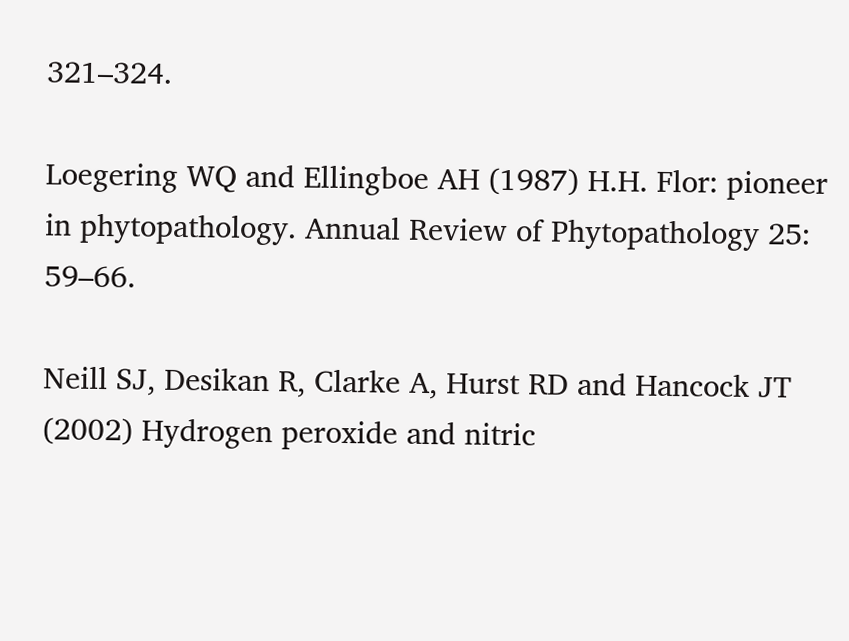321–324.

Loegering WQ and Ellingboe AH (1987) H.H. Flor: pioneer in phytopathology. Annual Review of Phytopathology 25: 59–66.

Neill SJ, Desikan R, Clarke A, Hurst RD and Hancock JT (2002) Hydrogen peroxide and nitric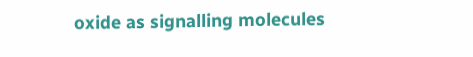oxide as signalling molecules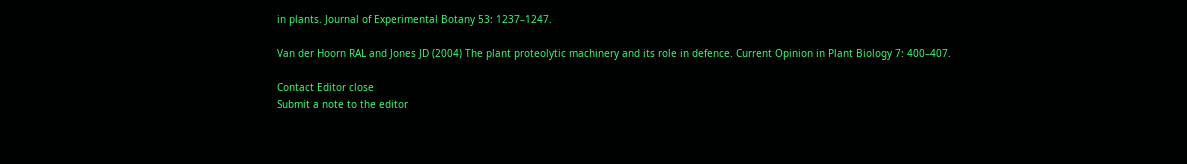in plants. Journal of Experimental Botany 53: 1237–1247.

Van der Hoorn RAL and Jones JD (2004) The plant proteolytic machinery and its role in defence. Current Opinion in Plant Biology 7: 400–407.

Contact Editor close
Submit a note to the editor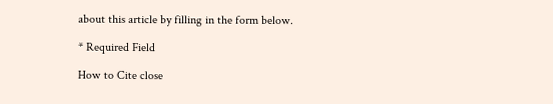about this article by filling in the form below.

* Required Field

How to Cite close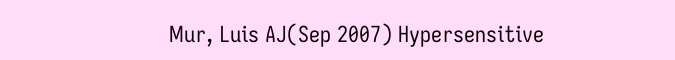Mur, Luis AJ(Sep 2007) Hypersensitive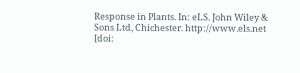Response in Plants. In: eLS. John Wiley & Sons Ltd, Chichester. http://www.els.net [doi: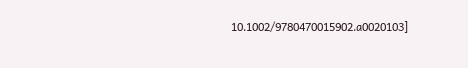10.1002/9780470015902.a0020103]